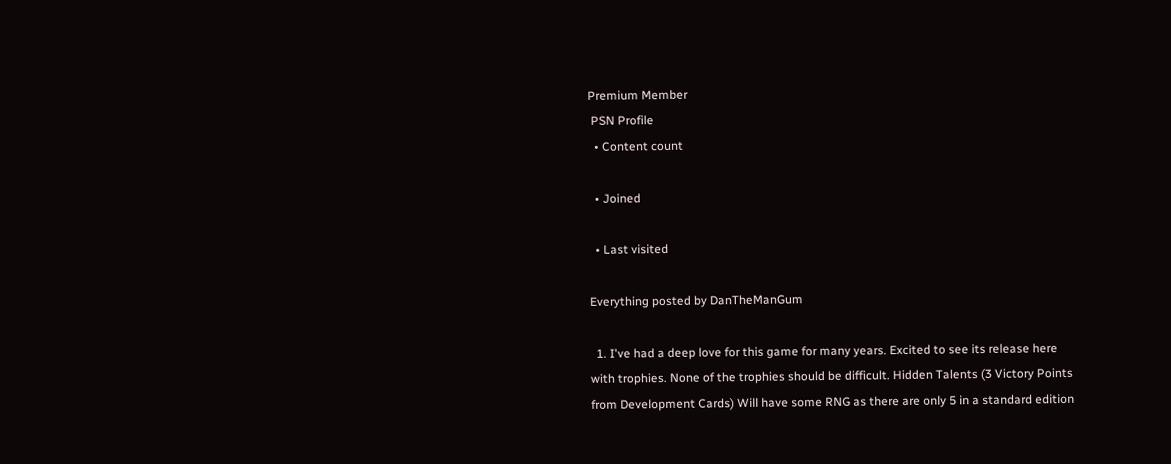Premium Member
 PSN Profile
  • Content count

  • Joined

  • Last visited

Everything posted by DanTheManGum

  1. I've had a deep love for this game for many years. Excited to see its release here with trophies. None of the trophies should be difficult. Hidden Talents (3 Victory Points from Development Cards) Will have some RNG as there are only 5 in a standard edition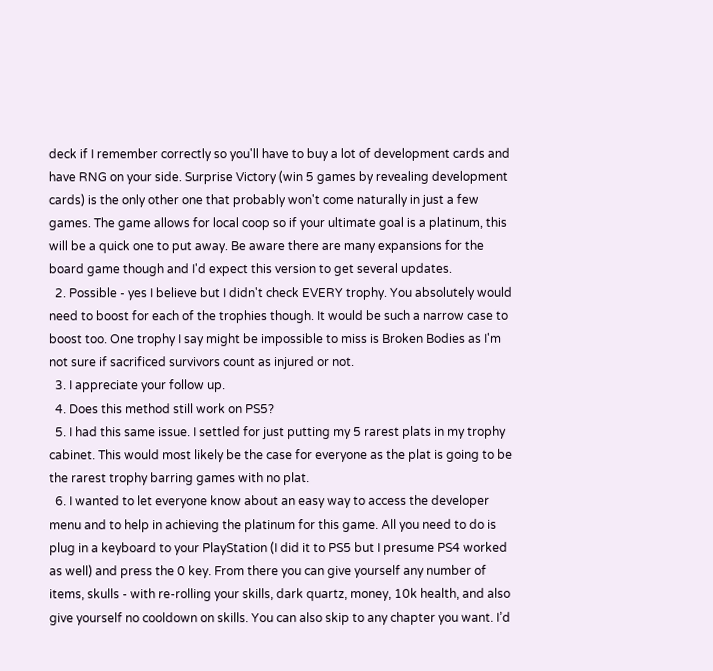deck if I remember correctly so you'll have to buy a lot of development cards and have RNG on your side. Surprise Victory (win 5 games by revealing development cards) is the only other one that probably won't come naturally in just a few games. The game allows for local coop so if your ultimate goal is a platinum, this will be a quick one to put away. Be aware there are many expansions for the board game though and I'd expect this version to get several updates.
  2. Possible - yes I believe but I didn't check EVERY trophy. You absolutely would need to boost for each of the trophies though. It would be such a narrow case to boost too. One trophy I say might be impossible to miss is Broken Bodies as I'm not sure if sacrificed survivors count as injured or not.
  3. I appreciate your follow up.
  4. Does this method still work on PS5?
  5. I had this same issue. I settled for just putting my 5 rarest plats in my trophy cabinet. This would most likely be the case for everyone as the plat is going to be the rarest trophy barring games with no plat.
  6. I wanted to let everyone know about an easy way to access the developer menu and to help in achieving the platinum for this game. All you need to do is plug in a keyboard to your PlayStation (I did it to PS5 but I presume PS4 worked as well) and press the 0 key. From there you can give yourself any number of items, skulls - with re-rolling your skills, dark quartz, money, 10k health, and also give yourself no cooldown on skills. You can also skip to any chapter you want. I’d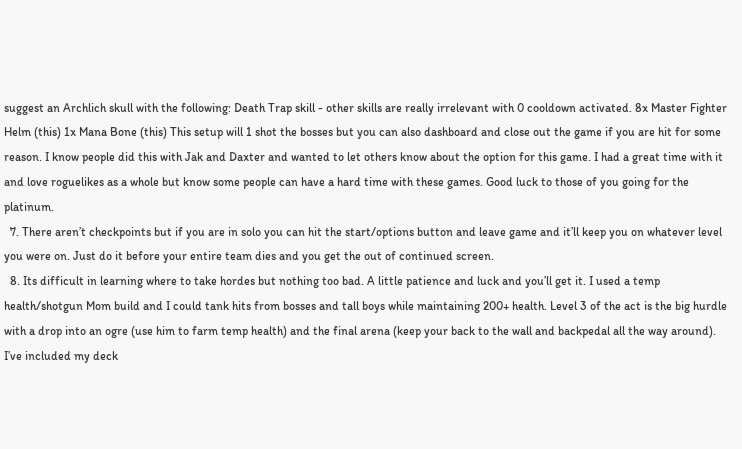suggest an Archlich skull with the following: Death Trap skill - other skills are really irrelevant with 0 cooldown activated. 8x Master Fighter Helm (this) 1x Mana Bone (this) This setup will 1 shot the bosses but you can also dashboard and close out the game if you are hit for some reason. I know people did this with Jak and Daxter and wanted to let others know about the option for this game. I had a great time with it and love roguelikes as a whole but know some people can have a hard time with these games. Good luck to those of you going for the platinum.
  7. There aren’t checkpoints but if you are in solo you can hit the start/options button and leave game and it’ll keep you on whatever level you were on. Just do it before your entire team dies and you get the out of continued screen.
  8. Its difficult in learning where to take hordes but nothing too bad. A little patience and luck and you’ll get it. I used a temp health/shotgun Mom build and I could tank hits from bosses and tall boys while maintaining 200+ health. Level 3 of the act is the big hurdle with a drop into an ogre (use him to farm temp health) and the final arena (keep your back to the wall and backpedal all the way around). I’ve included my deck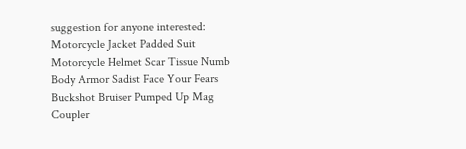suggestion for anyone interested: Motorcycle Jacket Padded Suit Motorcycle Helmet Scar Tissue Numb Body Armor Sadist Face Your Fears Buckshot Bruiser Pumped Up Mag Coupler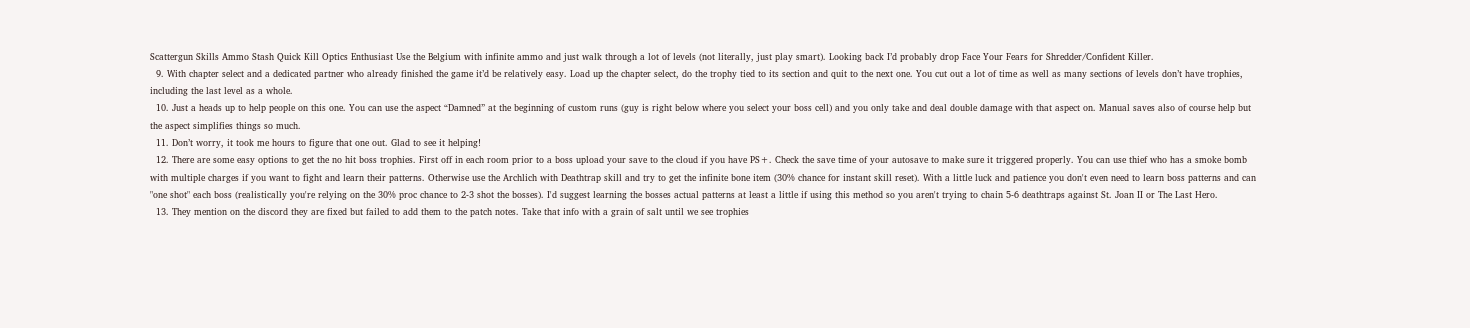Scattergun Skills Ammo Stash Quick Kill Optics Enthusiast Use the Belgium with infinite ammo and just walk through a lot of levels (not literally, just play smart). Looking back I’d probably drop Face Your Fears for Shredder/Confident Killer.
  9. With chapter select and a dedicated partner who already finished the game it’d be relatively easy. Load up the chapter select, do the trophy tied to its section and quit to the next one. You cut out a lot of time as well as many sections of levels don’t have trophies, including the last level as a whole.
  10. Just a heads up to help people on this one. You can use the aspect “Damned” at the beginning of custom runs (guy is right below where you select your boss cell) and you only take and deal double damage with that aspect on. Manual saves also of course help but the aspect simplifies things so much.
  11. Don’t worry, it took me hours to figure that one out. Glad to see it helping!
  12. There are some easy options to get the no hit boss trophies. First off in each room prior to a boss upload your save to the cloud if you have PS+. Check the save time of your autosave to make sure it triggered properly. You can use thief who has a smoke bomb with multiple charges if you want to fight and learn their patterns. Otherwise use the Archlich with Deathtrap skill and try to get the infinite bone item (30% chance for instant skill reset). With a little luck and patience you don't even need to learn boss patterns and can "one shot" each boss (realistically you're relying on the 30% proc chance to 2-3 shot the bosses). I'd suggest learning the bosses actual patterns at least a little if using this method so you aren't trying to chain 5-6 deathtraps against St. Joan II or The Last Hero.
  13. They mention on the discord they are fixed but failed to add them to the patch notes. Take that info with a grain of salt until we see trophies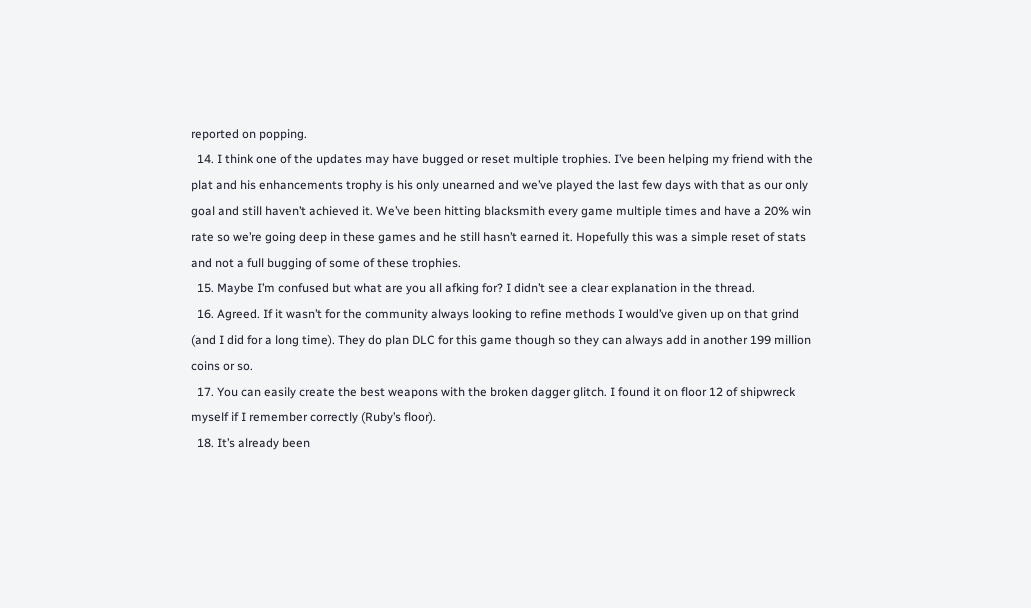reported on popping.
  14. I think one of the updates may have bugged or reset multiple trophies. I’ve been helping my friend with the plat and his enhancements trophy is his only unearned and we’ve played the last few days with that as our only goal and still haven’t achieved it. We’ve been hitting blacksmith every game multiple times and have a 20% win rate so we’re going deep in these games and he still hasn’t earned it. Hopefully this was a simple reset of stats and not a full bugging of some of these trophies.
  15. Maybe I’m confused but what are you all afking for? I didn’t see a clear explanation in the thread.
  16. Agreed. If it wasn’t for the community always looking to refine methods I would’ve given up on that grind (and I did for a long time). They do plan DLC for this game though so they can always add in another 199 million coins or so.
  17. You can easily create the best weapons with the broken dagger glitch. I found it on floor 12 of shipwreck myself if I remember correctly (Ruby’s floor).
  18. It’s already been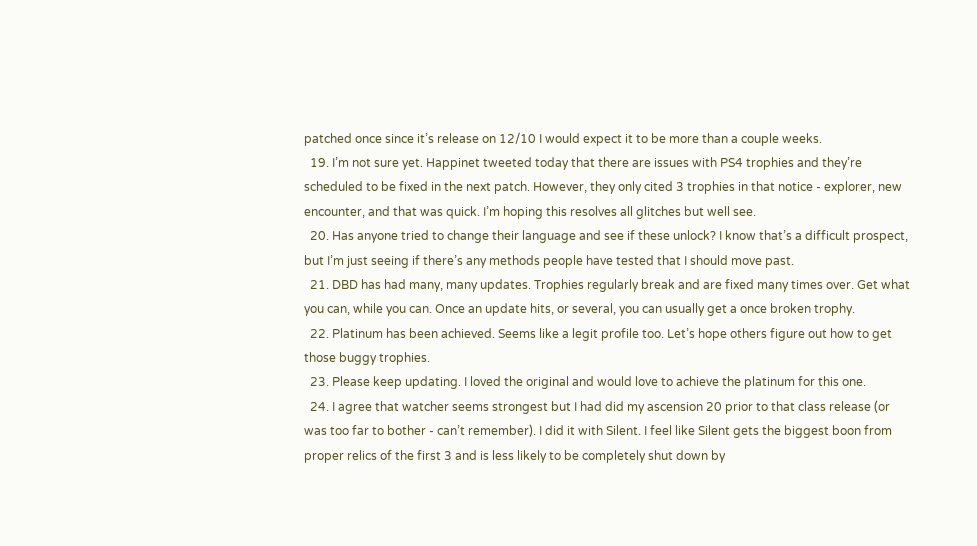patched once since it’s release on 12/10 I would expect it to be more than a couple weeks.
  19. I’m not sure yet. Happinet tweeted today that there are issues with PS4 trophies and they’re scheduled to be fixed in the next patch. However, they only cited 3 trophies in that notice - explorer, new encounter, and that was quick. I’m hoping this resolves all glitches but well see.
  20. Has anyone tried to change their language and see if these unlock? I know that’s a difficult prospect, but I’m just seeing if there’s any methods people have tested that I should move past.
  21. DBD has had many, many updates. Trophies regularly break and are fixed many times over. Get what you can, while you can. Once an update hits, or several, you can usually get a once broken trophy.
  22. Platinum has been achieved. Seems like a legit profile too. Let’s hope others figure out how to get those buggy trophies.
  23. Please keep updating. I loved the original and would love to achieve the platinum for this one.
  24. I agree that watcher seems strongest but I had did my ascension 20 prior to that class release (or was too far to bother - can’t remember). I did it with Silent. I feel like Silent gets the biggest boon from proper relics of the first 3 and is less likely to be completely shut down by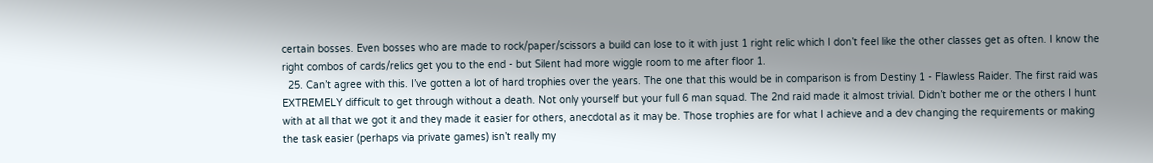certain bosses. Even bosses who are made to rock/paper/scissors a build can lose to it with just 1 right relic which I don’t feel like the other classes get as often. I know the right combos of cards/relics get you to the end - but Silent had more wiggle room to me after floor 1.
  25. Can’t agree with this. I’ve gotten a lot of hard trophies over the years. The one that this would be in comparison is from Destiny 1 - Flawless Raider. The first raid was EXTREMELY difficult to get through without a death. Not only yourself but your full 6 man squad. The 2nd raid made it almost trivial. Didn’t bother me or the others I hunt with at all that we got it and they made it easier for others, anecdotal as it may be. Those trophies are for what I achieve and a dev changing the requirements or making the task easier (perhaps via private games) isn’t really my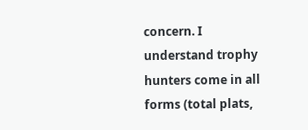concern. I understand trophy hunters come in all forms (total plats,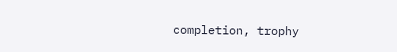completion, trophy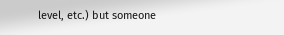level, etc.) but someone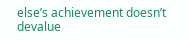else’s achievement doesn’t devalue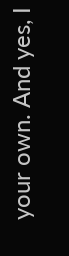your own. And yes, I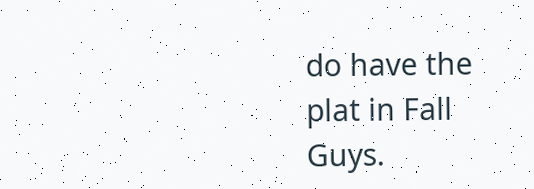do have the plat in Fall Guys.